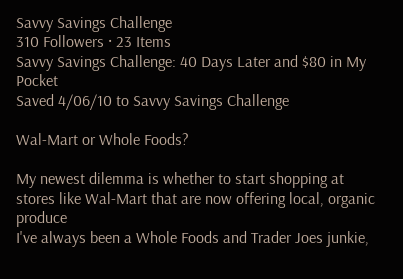Savvy Savings Challenge
310 Followers · 23 Items
Savvy Savings Challenge: 40 Days Later and $80 in My Pocket
Saved 4/06/10 to Savvy Savings Challenge

Wal-Mart or Whole Foods?

My newest dilemma is whether to start shopping at stores like Wal-Mart that are now offering local, organic produce
I've always been a Whole Foods and Trader Joes junkie,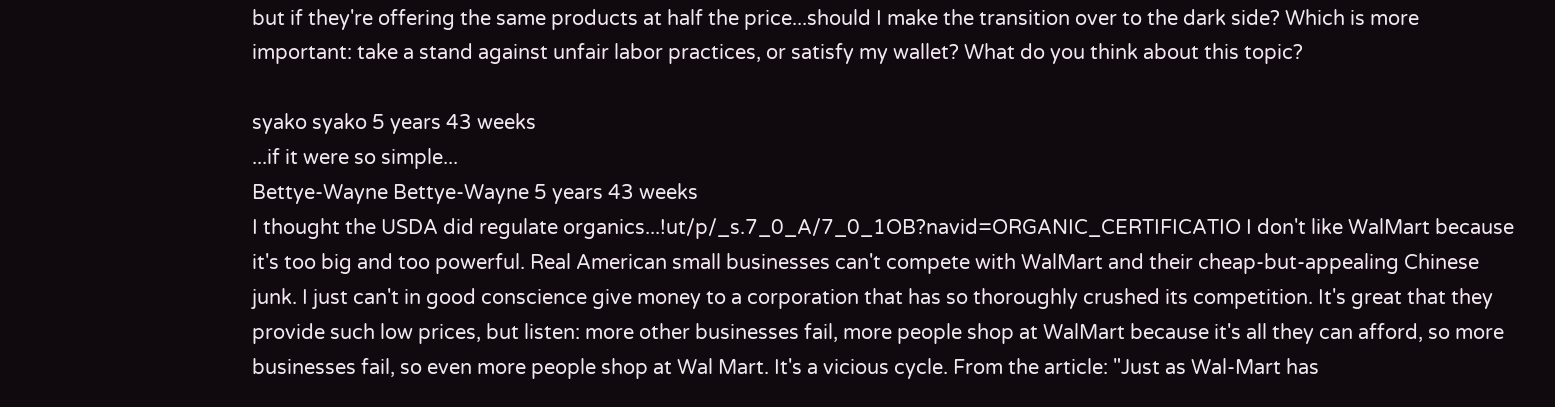but if they're offering the same products at half the price...should I make the transition over to the dark side? Which is more important: take a stand against unfair labor practices, or satisfy my wallet? What do you think about this topic?

syako syako 5 years 43 weeks
...if it were so simple...
Bettye-Wayne Bettye-Wayne 5 years 43 weeks
I thought the USDA did regulate organics...!ut/p/_s.7_0_A/7_0_1OB?navid=ORGANIC_CERTIFICATIO I don't like WalMart because it's too big and too powerful. Real American small businesses can't compete with WalMart and their cheap-but-appealing Chinese junk. I just can't in good conscience give money to a corporation that has so thoroughly crushed its competition. It's great that they provide such low prices, but listen: more other businesses fail, more people shop at WalMart because it's all they can afford, so more businesses fail, so even more people shop at Wal Mart. It's a vicious cycle. From the article: "Just as Wal-Mart has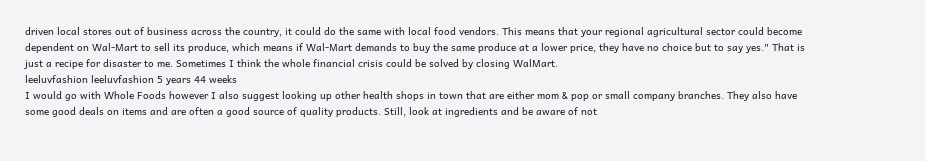driven local stores out of business across the country, it could do the same with local food vendors. This means that your regional agricultural sector could become dependent on Wal-Mart to sell its produce, which means if Wal-Mart demands to buy the same produce at a lower price, they have no choice but to say yes." That is just a recipe for disaster to me. Sometimes I think the whole financial crisis could be solved by closing WalMart.
leeluvfashion leeluvfashion 5 years 44 weeks
I would go with Whole Foods however I also suggest looking up other health shops in town that are either mom & pop or small company branches. They also have some good deals on items and are often a good source of quality products. Still, look at ingredients and be aware of not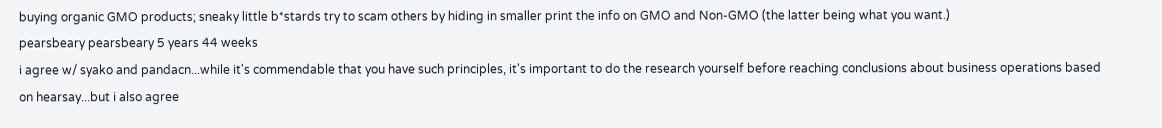buying organic GMO products; sneaky little b*stards try to scam others by hiding in smaller print the info on GMO and Non-GMO (the latter being what you want.)
pearsbeary pearsbeary 5 years 44 weeks
i agree w/ syako and pandacn...while it's commendable that you have such principles, it's important to do the research yourself before reaching conclusions about business operations based on hearsay...but i also agree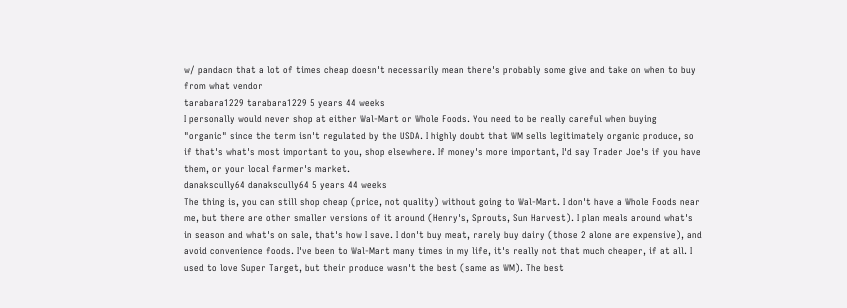w/ pandacn that a lot of times cheap doesn't necessarily mean there's probably some give and take on when to buy from what vendor
tarabara1229 tarabara1229 5 years 44 weeks
I personally would never shop at either Wal-Mart or Whole Foods. You need to be really careful when buying "organic" since the term isn't regulated by the USDA. I highly doubt that WM sells legitimately organic produce, so if that's what's most important to you, shop elsewhere. If money's more important, I'd say Trader Joe's if you have them, or your local farmer's market.
danakscully64 danakscully64 5 years 44 weeks
The thing is, you can still shop cheap (price, not quality) without going to Wal-Mart. I don't have a Whole Foods near me, but there are other smaller versions of it around (Henry's, Sprouts, Sun Harvest). I plan meals around what's in season and what's on sale, that's how I save. I don't buy meat, rarely buy dairy (those 2 alone are expensive), and avoid convenience foods. I've been to Wal-Mart many times in my life, it's really not that much cheaper, if at all. I used to love Super Target, but their produce wasn't the best (same as WM). The best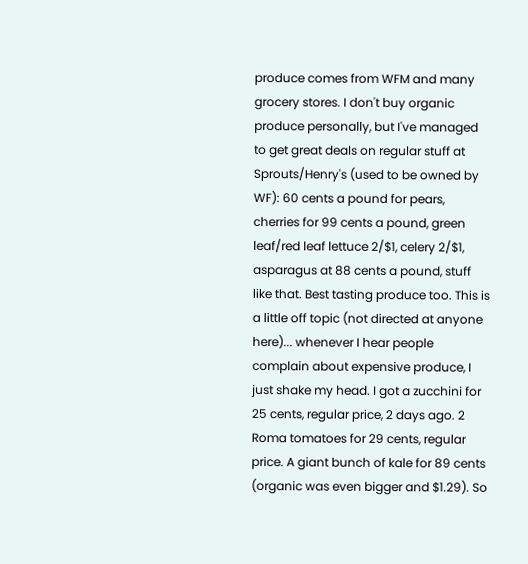produce comes from WFM and many grocery stores. I don't buy organic produce personally, but I've managed to get great deals on regular stuff at Sprouts/Henry's (used to be owned by WF): 60 cents a pound for pears, cherries for 99 cents a pound, green leaf/red leaf lettuce 2/$1, celery 2/$1, asparagus at 88 cents a pound, stuff like that. Best tasting produce too. This is a little off topic (not directed at anyone here)... whenever I hear people complain about expensive produce, I just shake my head. I got a zucchini for 25 cents, regular price, 2 days ago. 2 Roma tomatoes for 29 cents, regular price. A giant bunch of kale for 89 cents (organic was even bigger and $1.29). So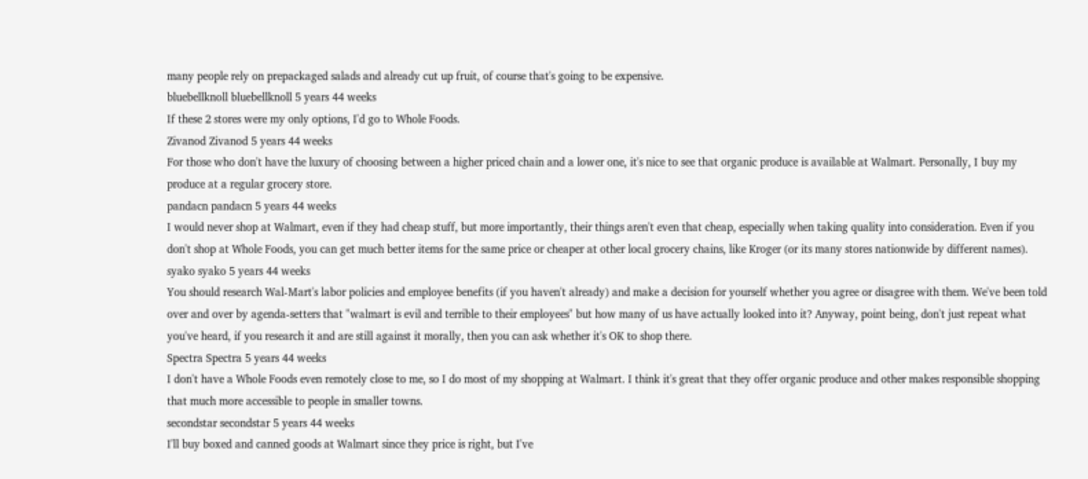many people rely on prepackaged salads and already cut up fruit, of course that's going to be expensive.
bluebellknoll bluebellknoll 5 years 44 weeks
If these 2 stores were my only options, I'd go to Whole Foods.
Zivanod Zivanod 5 years 44 weeks
For those who don't have the luxury of choosing between a higher priced chain and a lower one, it's nice to see that organic produce is available at Walmart. Personally, I buy my produce at a regular grocery store.
pandacn pandacn 5 years 44 weeks
I would never shop at Walmart, even if they had cheap stuff, but more importantly, their things aren't even that cheap, especially when taking quality into consideration. Even if you don't shop at Whole Foods, you can get much better items for the same price or cheaper at other local grocery chains, like Kroger (or its many stores nationwide by different names).
syako syako 5 years 44 weeks
You should research Wal-Mart's labor policies and employee benefits (if you haven't already) and make a decision for yourself whether you agree or disagree with them. We've been told over and over by agenda-setters that "walmart is evil and terrible to their employees" but how many of us have actually looked into it? Anyway, point being, don't just repeat what you've heard, if you research it and are still against it morally, then you can ask whether it's OK to shop there.
Spectra Spectra 5 years 44 weeks
I don't have a Whole Foods even remotely close to me, so I do most of my shopping at Walmart. I think it's great that they offer organic produce and other makes responsible shopping that much more accessible to people in smaller towns.
secondstar secondstar 5 years 44 weeks
I'll buy boxed and canned goods at Walmart since they price is right, but I've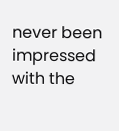never been impressed with the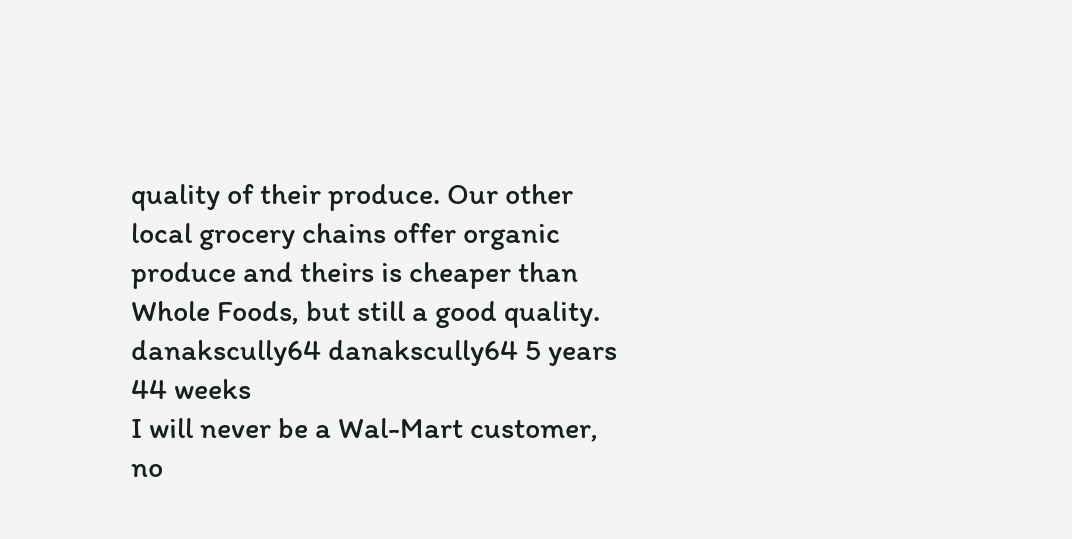quality of their produce. Our other local grocery chains offer organic produce and theirs is cheaper than Whole Foods, but still a good quality.
danakscully64 danakscully64 5 years 44 weeks
I will never be a Wal-Mart customer, no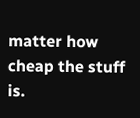matter how cheap the stuff is.